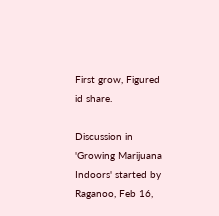First grow, Figured id share.

Discussion in 'Growing Marijuana Indoors' started by Raganoo, Feb 16,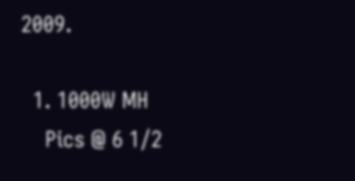2009.

  1. 1000W MH
    Pics @ 6 1/2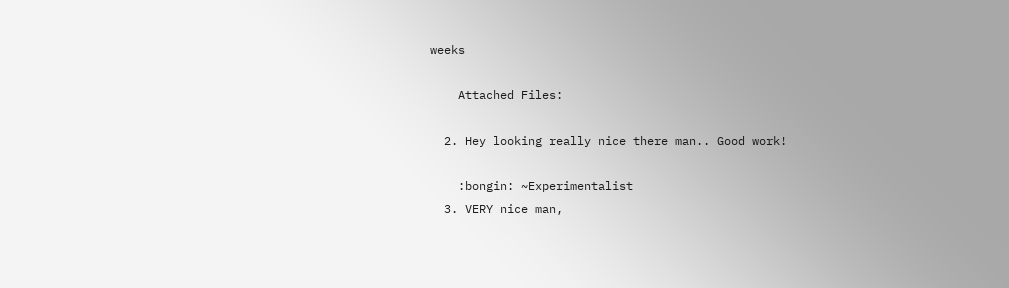weeks

    Attached Files:

  2. Hey looking really nice there man.. Good work!

    :bongin: ~Experimentalist
  3. VERY nice man,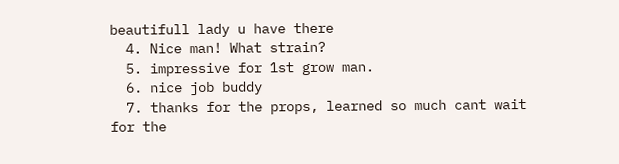beautifull lady u have there
  4. Nice man! What strain?
  5. impressive for 1st grow man.
  6. nice job buddy
  7. thanks for the props, learned so much cant wait for the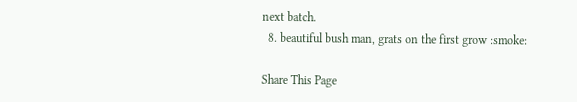next batch.
  8. beautiful bush man, grats on the first grow :smoke:

Share This Page